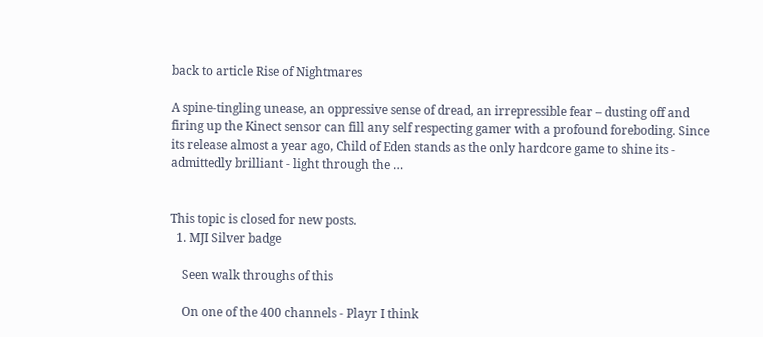back to article Rise of Nightmares

A spine-tingling unease, an oppressive sense of dread, an irrepressible fear – dusting off and firing up the Kinect sensor can fill any self respecting gamer with a profound foreboding. Since its release almost a year ago, Child of Eden stands as the only hardcore game to shine its - admittedly brilliant - light through the …


This topic is closed for new posts.
  1. MJI Silver badge

    Seen walk throughs of this

    On one of the 400 channels - Playr I think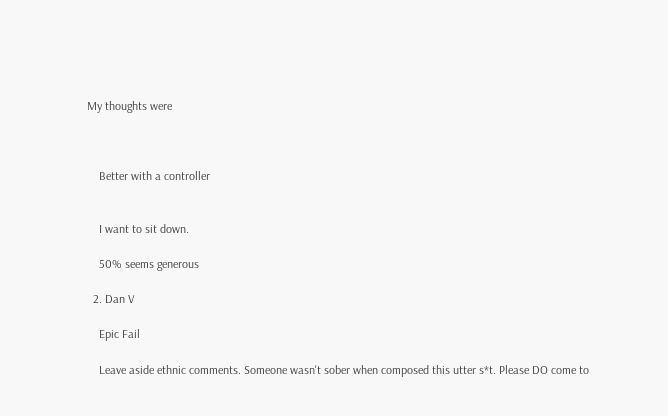My thoughts were



    Better with a controller


    I want to sit down.

    50% seems generous

  2. Dan V

    Epic Fail

    Leave aside ethnic comments. Someone wasn't sober when composed this utter s*t. Please DO come to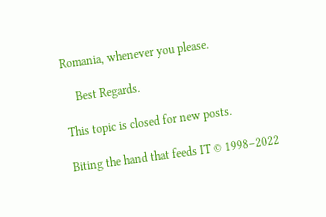Romania, whenever you please.

    Best Regards.

This topic is closed for new posts.

Biting the hand that feeds IT © 1998–2022